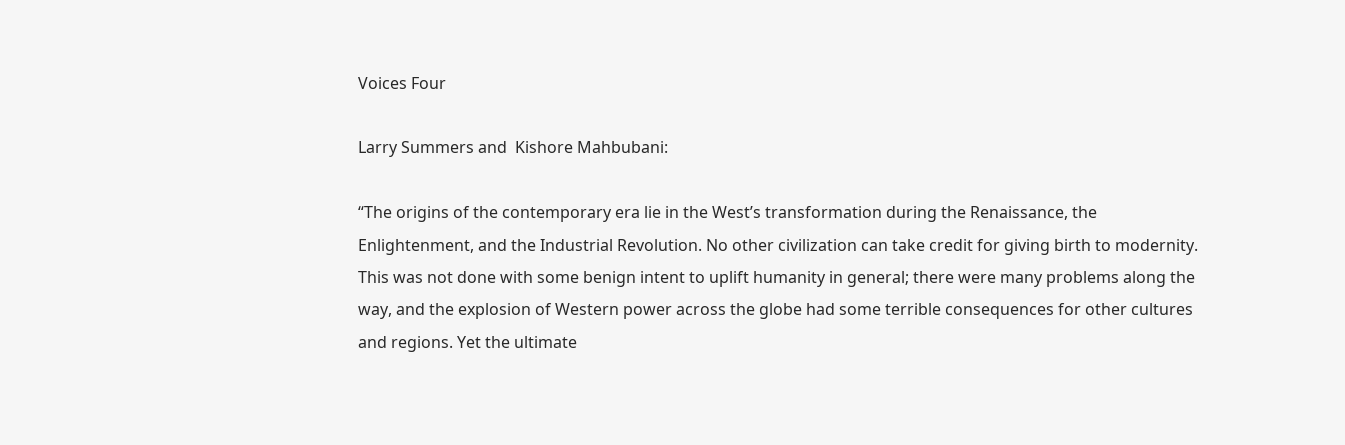Voices Four

Larry Summers and  Kishore Mahbubani:

“The origins of the contemporary era lie in the West’s transformation during the Renaissance, the Enlightenment, and the Industrial Revolution. No other civilization can take credit for giving birth to modernity. This was not done with some benign intent to uplift humanity in general; there were many problems along the way, and the explosion of Western power across the globe had some terrible consequences for other cultures and regions. Yet the ultimate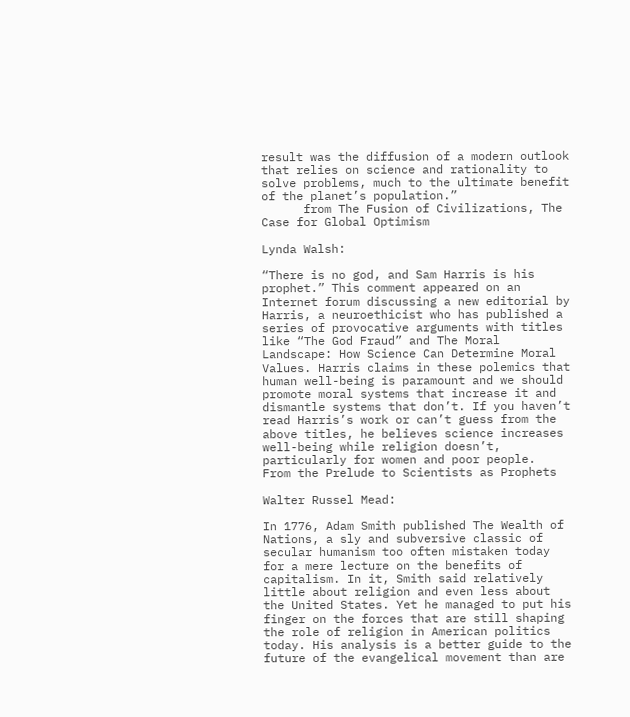result was the diffusion of a modern outlook that relies on science and rationality to solve problems, much to the ultimate benefit of the planet’s population.”
      from The Fusion of Civilizations, The Case for Global Optimism

Lynda Walsh:

“There is no god, and Sam Harris is his prophet.” This comment appeared on an Internet forum discussing a new editorial by Harris, a neuroethicist who has published a series of provocative arguments with titles like “The God Fraud” and The Moral Landscape: How Science Can Determine Moral Values. Harris claims in these polemics that human well-being is paramount and we should promote moral systems that increase it and dismantle systems that don’t. If you haven’t read Harris’s work or can’t guess from the above titles, he believes science increases well-being while religion doesn’t, particularly for women and poor people.
From the Prelude to Scientists as Prophets

Walter Russel Mead:

In 1776, Adam Smith published The Wealth of Nations, a sly and subversive classic of secular humanism too often mistaken today for a mere lecture on the benefits of capitalism. In it, Smith said relatively little about religion and even less about the United States. Yet he managed to put his finger on the forces that are still shaping the role of religion in American politics today. His analysis is a better guide to the future of the evangelical movement than are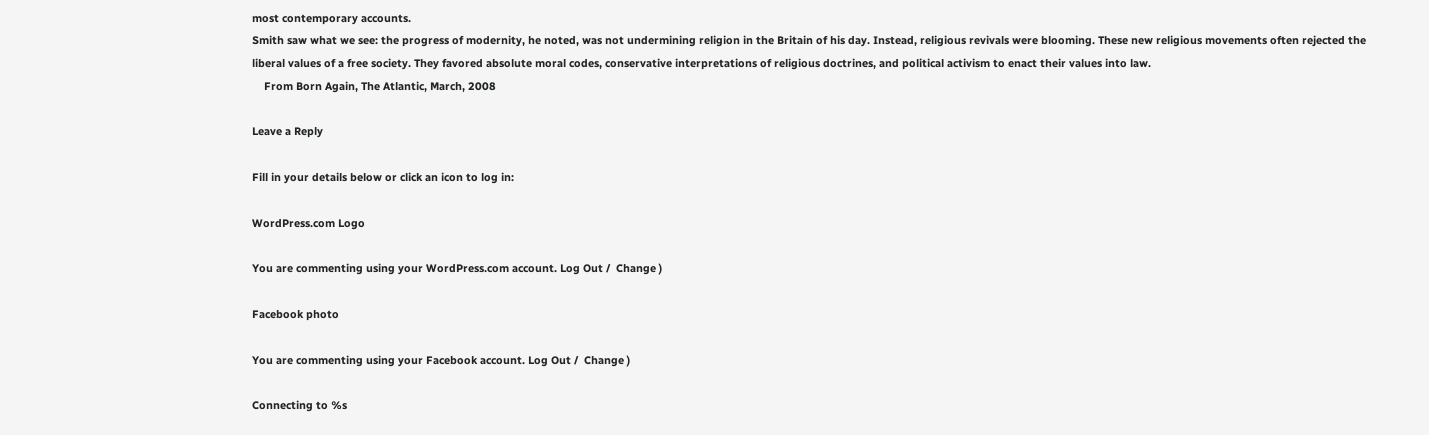most contemporary accounts.
Smith saw what we see: the progress of modernity, he noted, was not undermining religion in the Britain of his day. Instead, religious revivals were blooming. These new religious movements often rejected the liberal values of a free society. They favored absolute moral codes, conservative interpretations of religious doctrines, and political activism to enact their values into law.
    From Born Again, The Atlantic, March, 2008

Leave a Reply

Fill in your details below or click an icon to log in:

WordPress.com Logo

You are commenting using your WordPress.com account. Log Out /  Change )

Facebook photo

You are commenting using your Facebook account. Log Out /  Change )

Connecting to %s